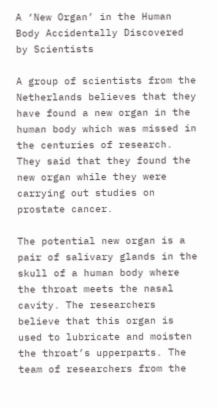A ‘New Organ’ in the Human Body Accidentally Discovered by Scientists

A group of scientists from the Netherlands believes that they have found a new organ in the human body which was missed in the centuries of research. They said that they found the new organ while they were carrying out studies on prostate cancer.

The potential new organ is a pair of salivary glands in the skull of a human body where the throat meets the nasal cavity. The researchers believe that this organ is used to lubricate and moisten the throat’s upperparts. The team of researchers from the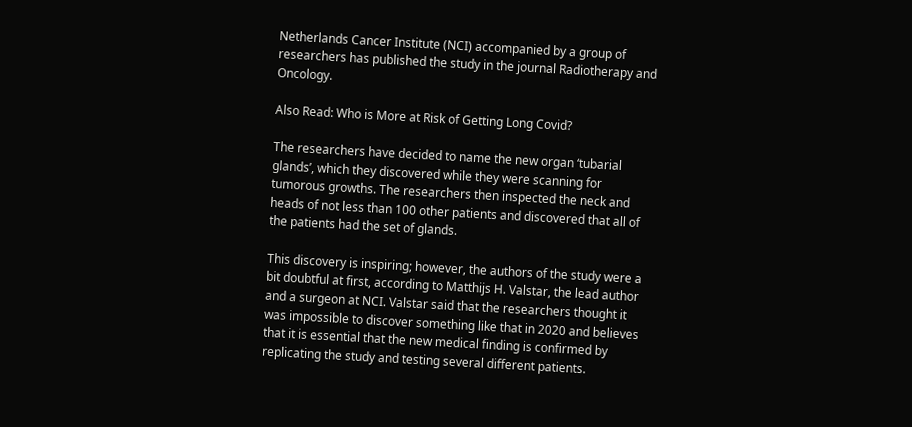Netherlands Cancer Institute (NCI) accompanied by a group of researchers has published the study in the journal Radiotherapy and Oncology.

Also Read: Who is More at Risk of Getting Long Covid?

The researchers have decided to name the new organ ‘tubarial glands’, which they discovered while they were scanning for tumorous growths. The researchers then inspected the neck and heads of not less than 100 other patients and discovered that all of the patients had the set of glands.

This discovery is inspiring; however, the authors of the study were a bit doubtful at first, according to Matthijs H. Valstar, the lead author and a surgeon at NCI. Valstar said that the researchers thought it was impossible to discover something like that in 2020 and believes that it is essential that the new medical finding is confirmed by replicating the study and testing several different patients.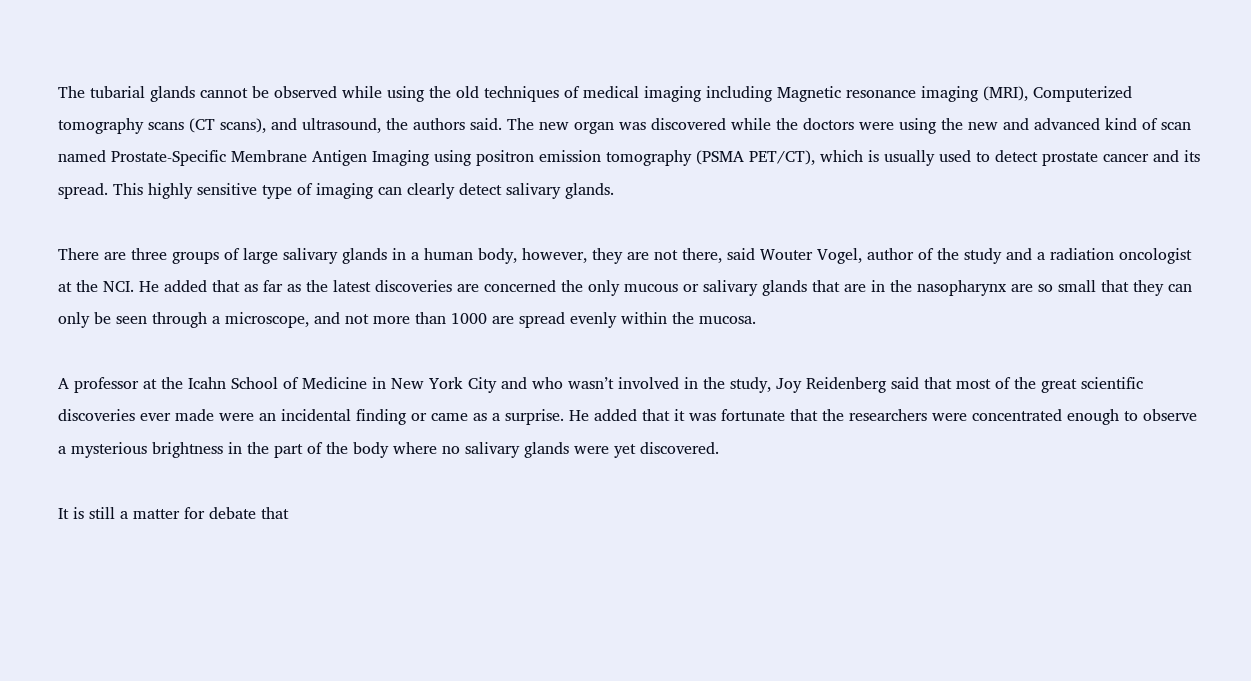The tubarial glands cannot be observed while using the old techniques of medical imaging including Magnetic resonance imaging (MRI), Computerized tomography scans (CT scans), and ultrasound, the authors said. The new organ was discovered while the doctors were using the new and advanced kind of scan named Prostate-Specific Membrane Antigen Imaging using positron emission tomography (PSMA PET/CT), which is usually used to detect prostate cancer and its spread. This highly sensitive type of imaging can clearly detect salivary glands.

There are three groups of large salivary glands in a human body, however, they are not there, said Wouter Vogel, author of the study and a radiation oncologist at the NCI. He added that as far as the latest discoveries are concerned the only mucous or salivary glands that are in the nasopharynx are so small that they can only be seen through a microscope, and not more than 1000 are spread evenly within the mucosa.

A professor at the Icahn School of Medicine in New York City and who wasn’t involved in the study, Joy Reidenberg said that most of the great scientific discoveries ever made were an incidental finding or came as a surprise. He added that it was fortunate that the researchers were concentrated enough to observe a mysterious brightness in the part of the body where no salivary glands were yet discovered.

It is still a matter for debate that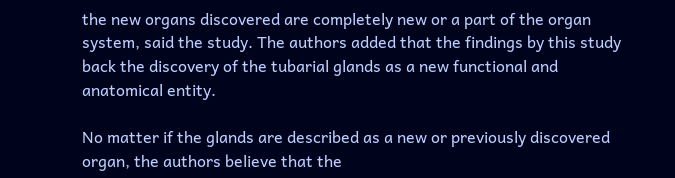the new organs discovered are completely new or a part of the organ system, said the study. The authors added that the findings by this study back the discovery of the tubarial glands as a new functional and anatomical entity.

No matter if the glands are described as a new or previously discovered organ, the authors believe that the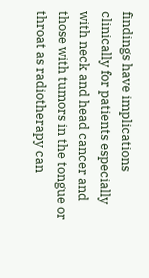findings have implications clinically for patients especially with neck and head cancer and those with tumors in the tongue or throat as radiotherapy can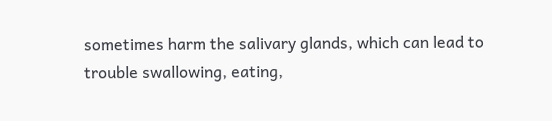sometimes harm the salivary glands, which can lead to trouble swallowing, eating,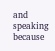and speaking because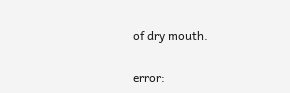of dry mouth.

error: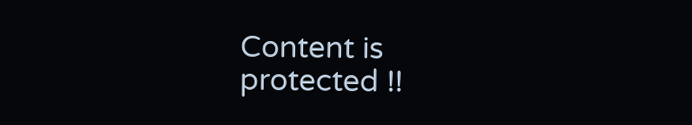Content is protected !!